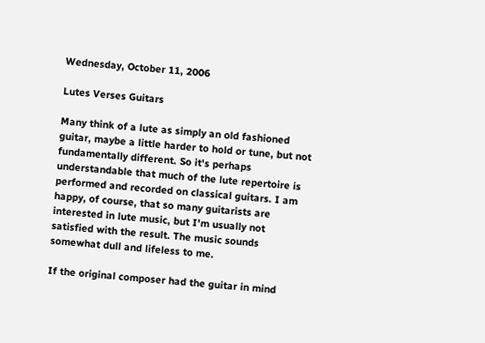Wednesday, October 11, 2006

Lutes Verses Guitars

Many think of a lute as simply an old fashioned guitar, maybe a little harder to hold or tune, but not fundamentally different. So it's perhaps understandable that much of the lute repertoire is performed and recorded on classical guitars. I am happy, of course, that so many guitarists are interested in lute music, but I'm usually not satisfied with the result. The music sounds somewhat dull and lifeless to me.

If the original composer had the guitar in mind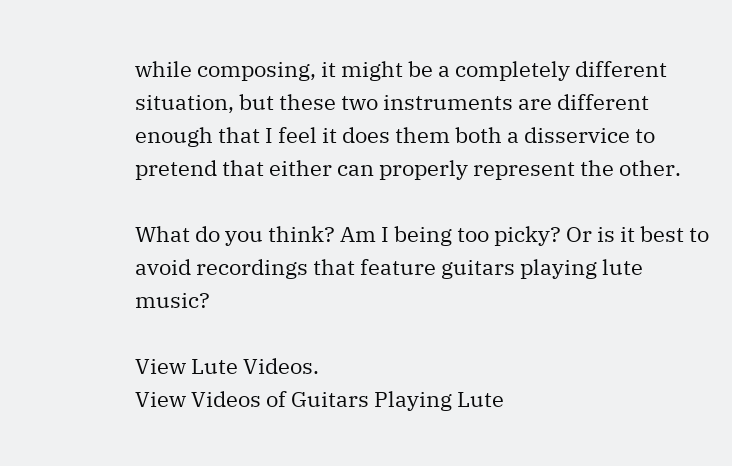while composing, it might be a completely different situation, but these two instruments are different enough that I feel it does them both a disservice to pretend that either can properly represent the other.

What do you think? Am I being too picky? Or is it best to avoid recordings that feature guitars playing lute music?

View Lute Videos.
View Videos of Guitars Playing Lute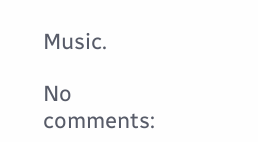Music.

No comments: